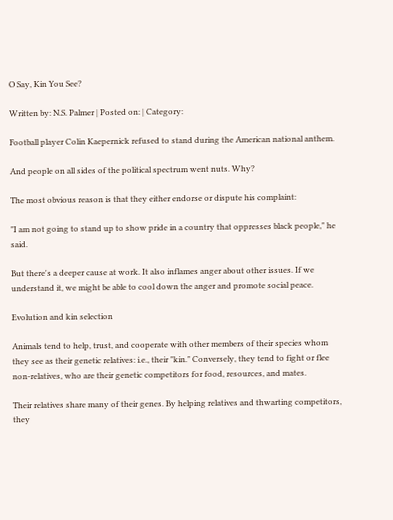O Say, Kin You See?

Written by: N.S. Palmer | Posted on: | Category:

Football player Colin Kaepernick refused to stand during the American national anthem.

And people on all sides of the political spectrum went nuts. Why?

The most obvious reason is that they either endorse or dispute his complaint:

"I am not going to stand up to show pride in a country that oppresses black people," he said.

But there's a deeper cause at work. It also inflames anger about other issues. If we understand it, we might be able to cool down the anger and promote social peace.

Evolution and kin selection

Animals tend to help, trust, and cooperate with other members of their species whom they see as their genetic relatives: i.e., their "kin." Conversely, they tend to fight or flee non-relatives, who are their genetic competitors for food, resources, and mates.

Their relatives share many of their genes. By helping relatives and thwarting competitors, they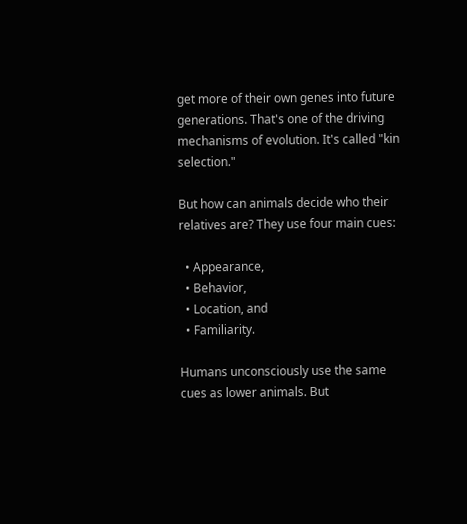get more of their own genes into future generations. That's one of the driving mechanisms of evolution. It's called "kin selection."

But how can animals decide who their relatives are? They use four main cues:

  • Appearance,
  • Behavior,
  • Location, and
  • Familiarity.

Humans unconsciously use the same cues as lower animals. But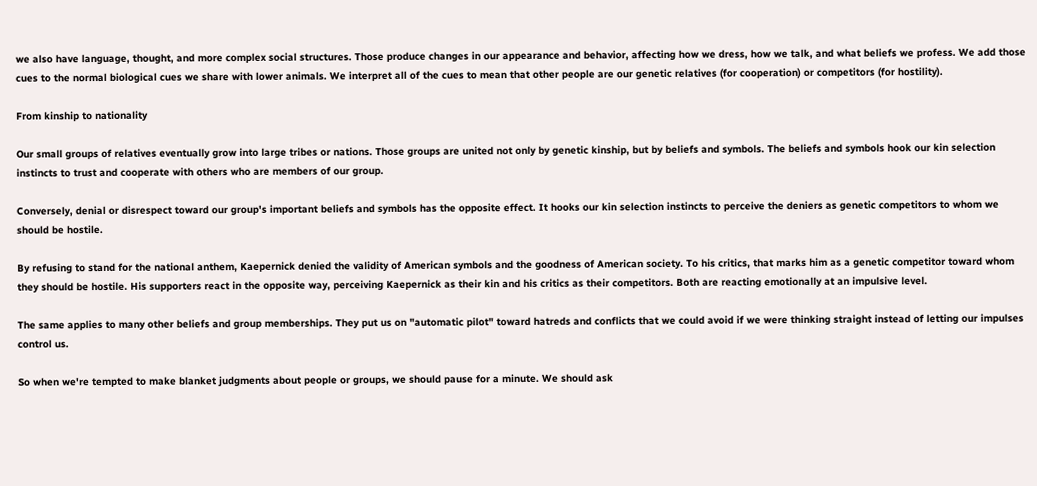we also have language, thought, and more complex social structures. Those produce changes in our appearance and behavior, affecting how we dress, how we talk, and what beliefs we profess. We add those cues to the normal biological cues we share with lower animals. We interpret all of the cues to mean that other people are our genetic relatives (for cooperation) or competitors (for hostility).

From kinship to nationality

Our small groups of relatives eventually grow into large tribes or nations. Those groups are united not only by genetic kinship, but by beliefs and symbols. The beliefs and symbols hook our kin selection instincts to trust and cooperate with others who are members of our group.

Conversely, denial or disrespect toward our group's important beliefs and symbols has the opposite effect. It hooks our kin selection instincts to perceive the deniers as genetic competitors to whom we should be hostile.

By refusing to stand for the national anthem, Kaepernick denied the validity of American symbols and the goodness of American society. To his critics, that marks him as a genetic competitor toward whom they should be hostile. His supporters react in the opposite way, perceiving Kaepernick as their kin and his critics as their competitors. Both are reacting emotionally at an impulsive level.

The same applies to many other beliefs and group memberships. They put us on "automatic pilot" toward hatreds and conflicts that we could avoid if we were thinking straight instead of letting our impulses control us.

So when we're tempted to make blanket judgments about people or groups, we should pause for a minute. We should ask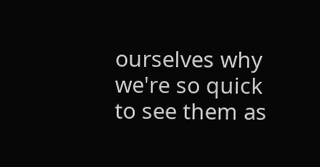ourselves why we're so quick to see them as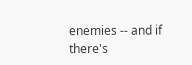enemies -- and if there's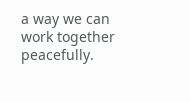a way we can work together peacefully.